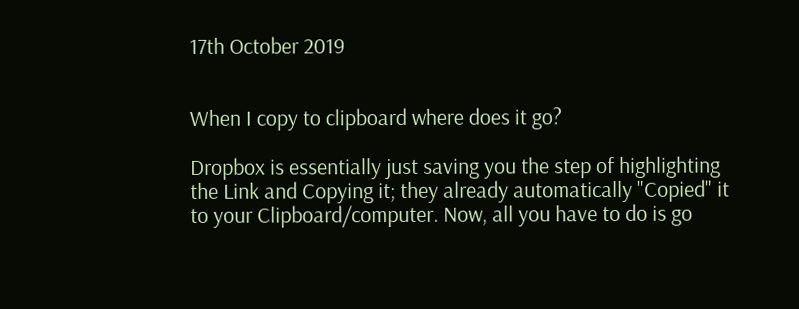17th October 2019


When I copy to clipboard where does it go?

Dropbox is essentially just saving you the step of highlighting the Link and Copying it; they already automatically "Copied" it to your Clipboard/computer. Now, all you have to do is go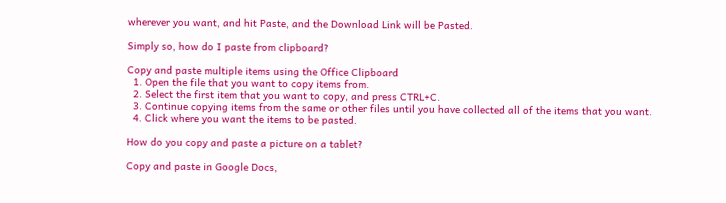wherever you want, and hit Paste, and the Download Link will be Pasted.

Simply so, how do I paste from clipboard?

Copy and paste multiple items using the Office Clipboard
  1. Open the file that you want to copy items from.
  2. Select the first item that you want to copy, and press CTRL+C.
  3. Continue copying items from the same or other files until you have collected all of the items that you want.
  4. Click where you want the items to be pasted.

How do you copy and paste a picture on a tablet?

Copy and paste in Google Docs,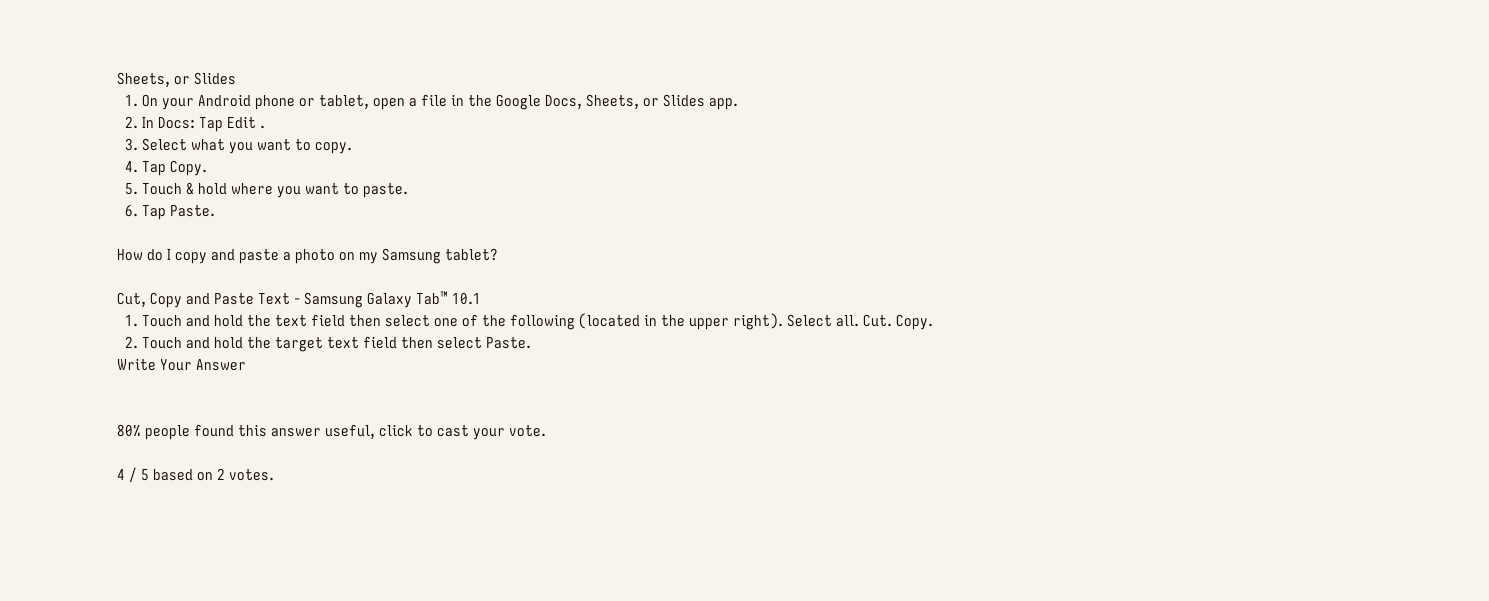Sheets, or Slides
  1. On your Android phone or tablet, open a file in the Google Docs, Sheets, or Slides app.
  2. In Docs: Tap Edit .
  3. Select what you want to copy.
  4. Tap Copy.
  5. Touch & hold where you want to paste.
  6. Tap Paste.

How do I copy and paste a photo on my Samsung tablet?

Cut, Copy and Paste Text - Samsung Galaxy Tab™ 10.1
  1. Touch and hold the text field then select one of the following (located in the upper right). Select all. Cut. Copy.
  2. Touch and hold the target text field then select Paste.
Write Your Answer


80% people found this answer useful, click to cast your vote.

4 / 5 based on 2 votes.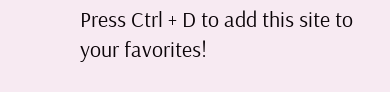Press Ctrl + D to add this site to your favorites!